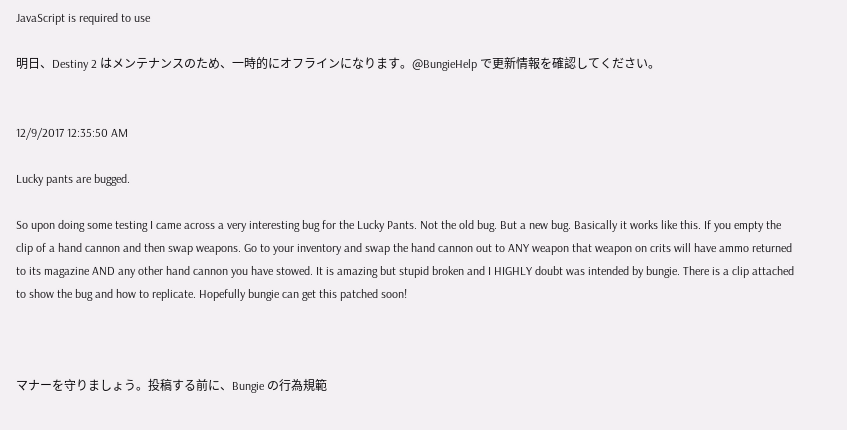JavaScript is required to use

明日、Destiny 2 はメンテナンスのため、一時的にオフラインになります。@BungieHelp で更新情報を確認してください。


12/9/2017 12:35:50 AM

Lucky pants are bugged.

So upon doing some testing I came across a very interesting bug for the Lucky Pants. Not the old bug. But a new bug. Basically it works like this. If you empty the clip of a hand cannon and then swap weapons. Go to your inventory and swap the hand cannon out to ANY weapon that weapon on crits will have ammo returned to its magazine AND any other hand cannon you have stowed. It is amazing but stupid broken and I HIGHLY doubt was intended by bungie. There is a clip attached to show the bug and how to replicate. Hopefully bungie can get this patched soon!



マナーを守りましょう。投稿する前に、Bungie の行為規範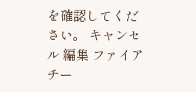を確認してください。 キャンセル 編集 ファイアチー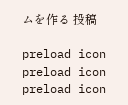ムを作る 投稿

preload icon
preload icon
preload icon